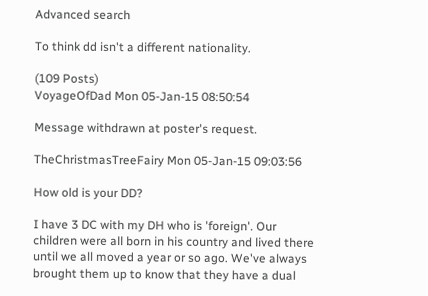Advanced search

To think dd isn't a different nationality.

(109 Posts)
VoyageOfDad Mon 05-Jan-15 08:50:54

Message withdrawn at poster's request.

TheChristmasTreeFairy Mon 05-Jan-15 09:03:56

How old is your DD?

I have 3 DC with my DH who is 'foreign'. Our children were all born in his country and lived there until we all moved a year or so ago. We've always brought them up to know that they have a dual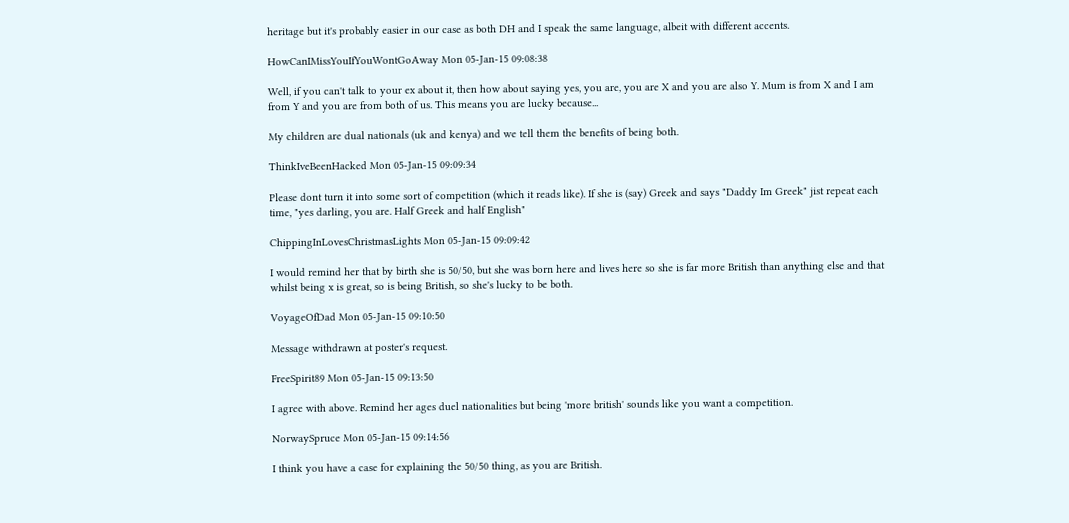heritage but it's probably easier in our case as both DH and I speak the same language, albeit with different accents.

HowCanIMissYouIfYouWontGoAway Mon 05-Jan-15 09:08:38

Well, if you can't talk to your ex about it, then how about saying yes, you are, you are X and you are also Y. Mum is from X and I am from Y and you are from both of us. This means you are lucky because...

My children are dual nationals (uk and kenya) and we tell them the benefits of being both.

ThinkIveBeenHacked Mon 05-Jan-15 09:09:34

Please dont turn it into some sort of competition (which it reads like). If she is (say) Greek and says "Daddy Im Greek" jist repeat each time, "yes darling, you are. Half Greek and half English"

ChippingInLovesChristmasLights Mon 05-Jan-15 09:09:42

I would remind her that by birth she is 50/50, but she was born here and lives here so she is far more British than anything else and that whilst being x is great, so is being British, so she's lucky to be both.

VoyageOfDad Mon 05-Jan-15 09:10:50

Message withdrawn at poster's request.

FreeSpirit89 Mon 05-Jan-15 09:13:50

I agree with above. Remind her ages duel nationalities but being 'more british' sounds like you want a competition.

NorwaySpruce Mon 05-Jan-15 09:14:56

I think you have a case for explaining the 50/50 thing, as you are British.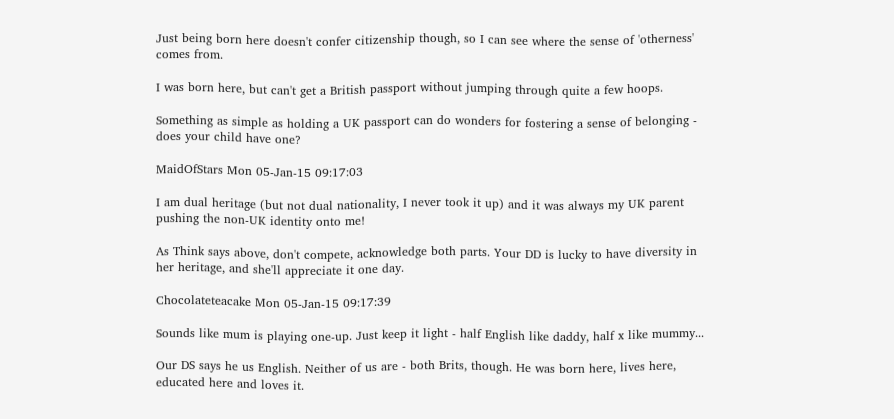Just being born here doesn't confer citizenship though, so I can see where the sense of 'otherness' comes from.

I was born here, but can't get a British passport without jumping through quite a few hoops.

Something as simple as holding a UK passport can do wonders for fostering a sense of belonging - does your child have one?

MaidOfStars Mon 05-Jan-15 09:17:03

I am dual heritage (but not dual nationality, I never took it up) and it was always my UK parent pushing the non-UK identity onto me!

As Think says above, don't compete, acknowledge both parts. Your DD is lucky to have diversity in her heritage, and she'll appreciate it one day.

Chocolateteacake Mon 05-Jan-15 09:17:39

Sounds like mum is playing one-up. Just keep it light - half English like daddy, half x like mummy...

Our DS says he us English. Neither of us are - both Brits, though. He was born here, lives here, educated here and loves it.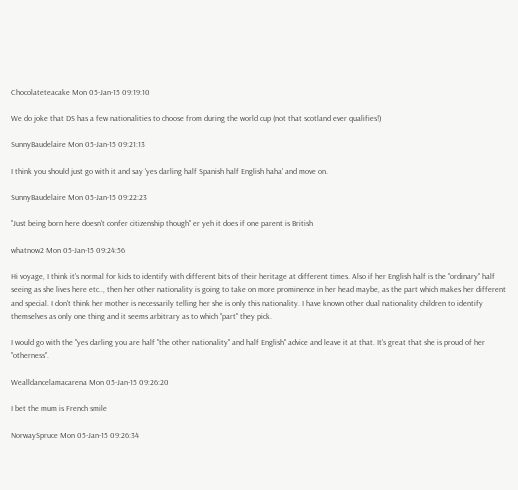Chocolateteacake Mon 05-Jan-15 09:19:10

We do joke that DS has a few nationalities to choose from during the world cup (not that scotland ever qualifies!)

SunnyBaudelaire Mon 05-Jan-15 09:21:13

I think you should just go with it and say 'yes darling half Spanish half English haha' and move on.

SunnyBaudelaire Mon 05-Jan-15 09:22:23

"Just being born here doesn't confer citizenship though" er yeh it does if one parent is British

whatnow2 Mon 05-Jan-15 09:24:56

Hi voyage, I think it's normal for kids to identify with different bits of their heritage at different times. Also if her English half is the "ordinary" half seeing as she lives here etc.., then her other nationality is going to take on more prominence in her head maybe, as the part which makes her different and special. I don't think her mother is necessarily telling her she is only this nationality. I have known other dual nationality children to identify themselves as only one thing and it seems arbitrary as to which "part" they pick.

I would go with the "yes darling you are half "the other nationality" and half English" advice and leave it at that. It's great that she is proud of her "otherness".

Wealldancelamacarena Mon 05-Jan-15 09:26:20

I bet the mum is French smile

NorwaySpruce Mon 05-Jan-15 09:26:34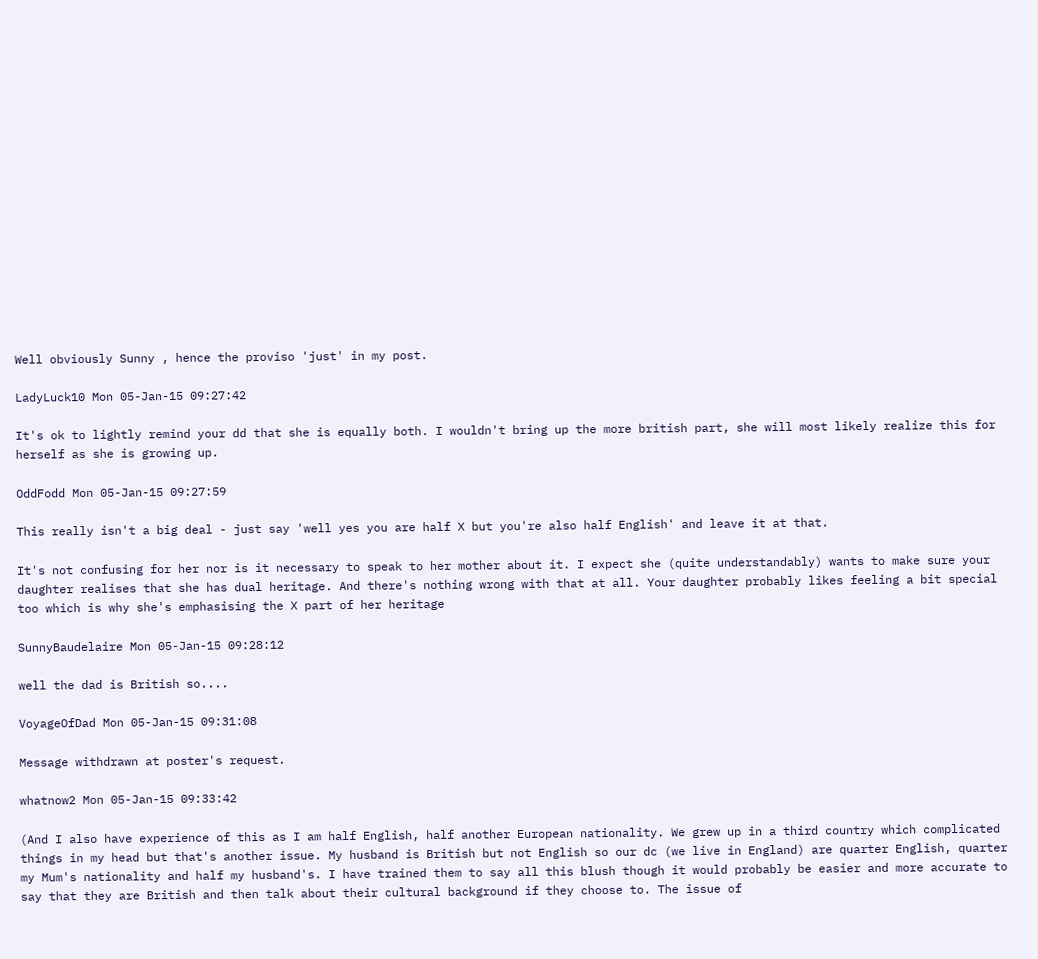Well obviously Sunny , hence the proviso 'just' in my post.

LadyLuck10 Mon 05-Jan-15 09:27:42

It's ok to lightly remind your dd that she is equally both. I wouldn't bring up the more british part, she will most likely realize this for herself as she is growing up.

OddFodd Mon 05-Jan-15 09:27:59

This really isn't a big deal - just say 'well yes you are half X but you're also half English' and leave it at that.

It's not confusing for her nor is it necessary to speak to her mother about it. I expect she (quite understandably) wants to make sure your daughter realises that she has dual heritage. And there's nothing wrong with that at all. Your daughter probably likes feeling a bit special too which is why she's emphasising the X part of her heritage

SunnyBaudelaire Mon 05-Jan-15 09:28:12

well the dad is British so....

VoyageOfDad Mon 05-Jan-15 09:31:08

Message withdrawn at poster's request.

whatnow2 Mon 05-Jan-15 09:33:42

(And I also have experience of this as I am half English, half another European nationality. We grew up in a third country which complicated things in my head but that's another issue. My husband is British but not English so our dc (we live in England) are quarter English, quarter my Mum's nationality and half my husband's. I have trained them to say all this blush though it would probably be easier and more accurate to say that they are British and then talk about their cultural background if they choose to. The issue of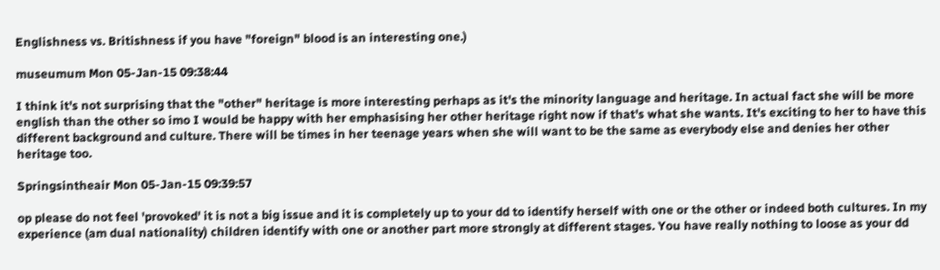Englishness vs. Britishness if you have "foreign" blood is an interesting one.)

museumum Mon 05-Jan-15 09:38:44

I think it's not surprising that the "other" heritage is more interesting perhaps as it's the minority language and heritage. In actual fact she will be more english than the other so imo I would be happy with her emphasising her other heritage right now if that's what she wants. It's exciting to her to have this different background and culture. There will be times in her teenage years when she will want to be the same as everybody else and denies her other heritage too.

Springsintheair Mon 05-Jan-15 09:39:57

op please do not feel 'provoked' it is not a big issue and it is completely up to your dd to identify herself with one or the other or indeed both cultures. In my experience (am dual nationality) children identify with one or another part more strongly at different stages. You have really nothing to loose as your dd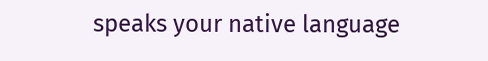speaks your native language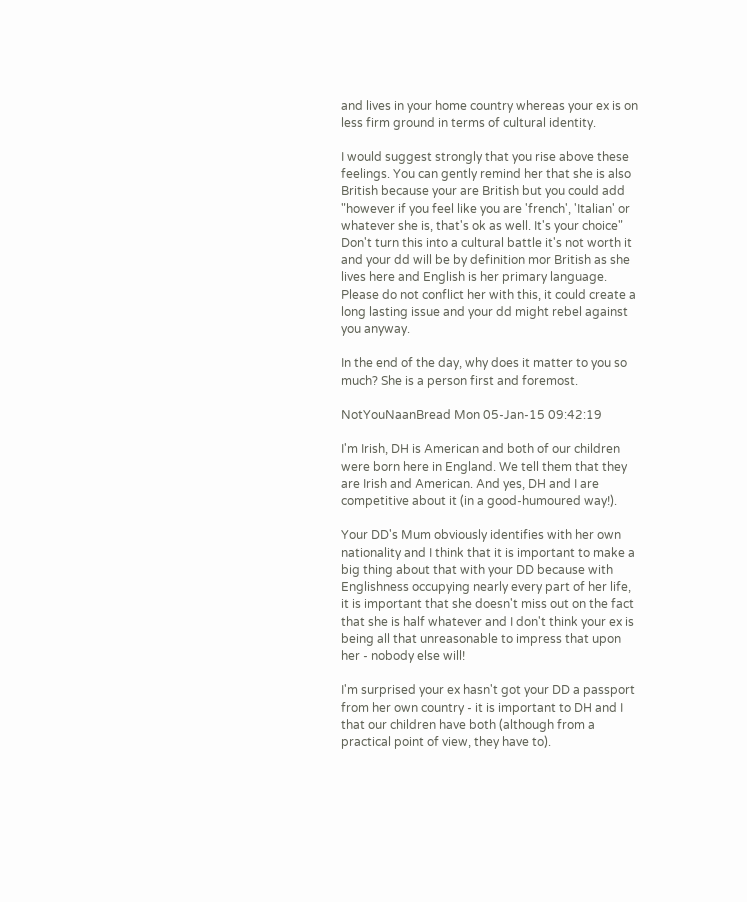and lives in your home country whereas your ex is on less firm ground in terms of cultural identity.

I would suggest strongly that you rise above these feelings. You can gently remind her that she is also British because your are British but you could add "however if you feel like you are 'french', 'Italian' or whatever she is, that's ok as well. It's your choice" Don't turn this into a cultural battle it's not worth it and your dd will be by definition mor British as she lives here and English is her primary language. Please do not conflict her with this, it could create a long lasting issue and your dd might rebel against you anyway.

In the end of the day, why does it matter to you so much? She is a person first and foremost.

NotYouNaanBread Mon 05-Jan-15 09:42:19

I'm Irish, DH is American and both of our children were born here in England. We tell them that they are Irish and American. And yes, DH and I are competitive about it (in a good-humoured way!).

Your DD's Mum obviously identifies with her own nationality and I think that it is important to make a big thing about that with your DD because with Englishness occupying nearly every part of her life, it is important that she doesn't miss out on the fact that she is half whatever and I don't think your ex is being all that unreasonable to impress that upon her - nobody else will!

I'm surprised your ex hasn't got your DD a passport from her own country - it is important to DH and I that our children have both (although from a practical point of view, they have to).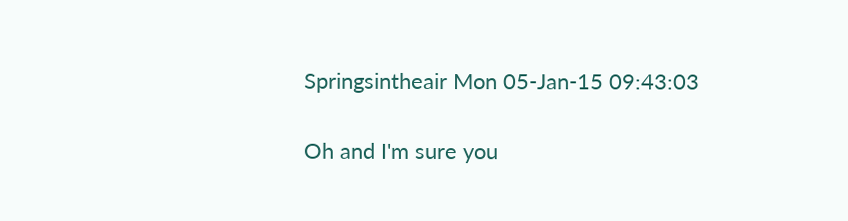Springsintheair Mon 05-Jan-15 09:43:03

Oh and I'm sure you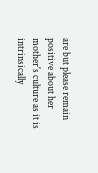are but please remain positive about her mother's culture as it is intrinsically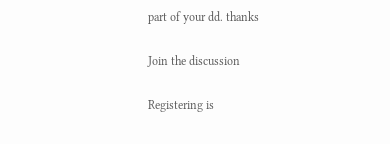part of your dd. thanks

Join the discussion

Registering is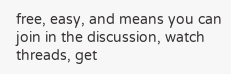free, easy, and means you can join in the discussion, watch threads, get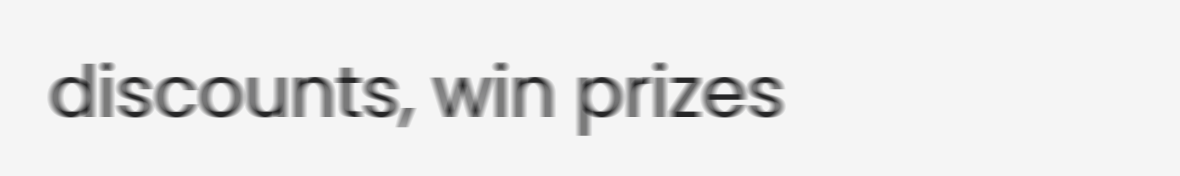discounts, win prizes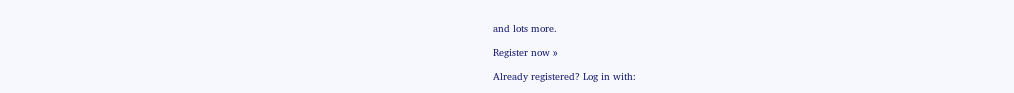and lots more.

Register now »

Already registered? Log in with: